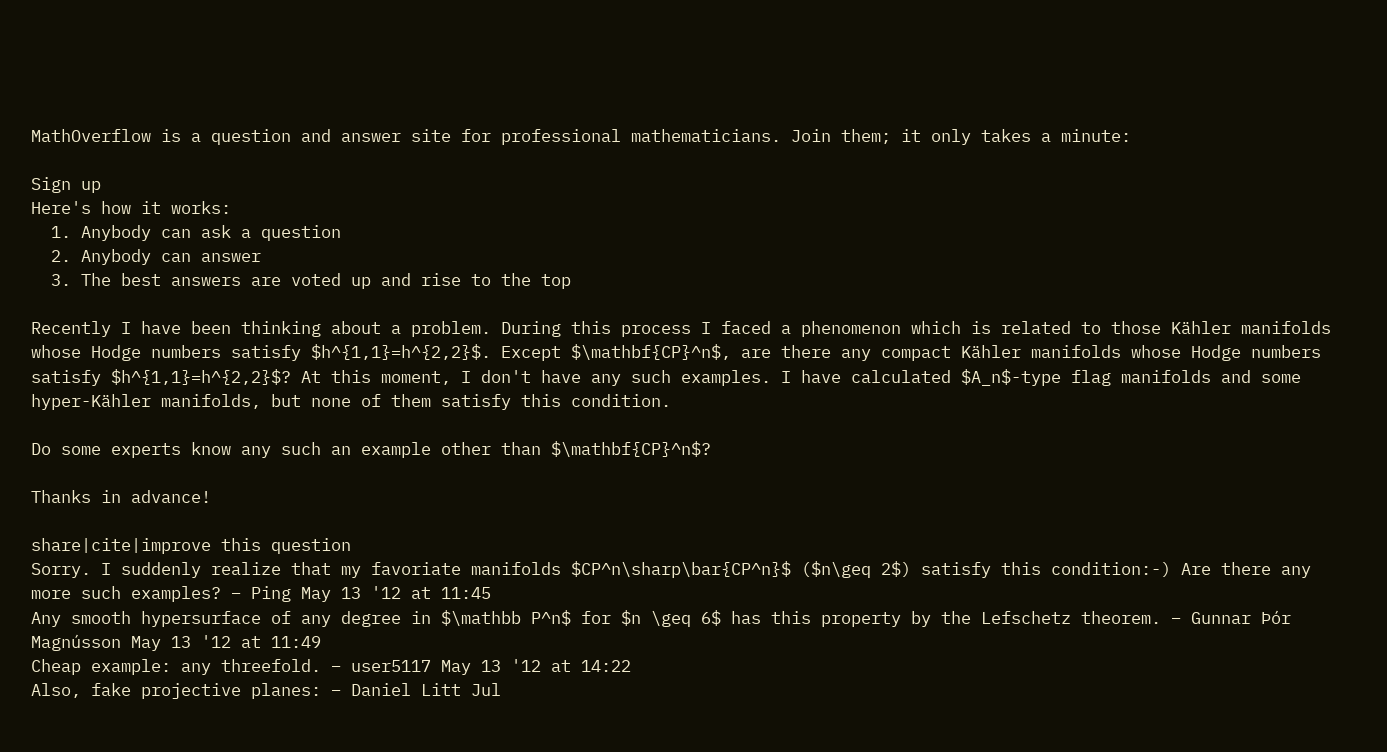MathOverflow is a question and answer site for professional mathematicians. Join them; it only takes a minute:

Sign up
Here's how it works:
  1. Anybody can ask a question
  2. Anybody can answer
  3. The best answers are voted up and rise to the top

Recently I have been thinking about a problem. During this process I faced a phenomenon which is related to those Kähler manifolds whose Hodge numbers satisfy $h^{1,1}=h^{2,2}$. Except $\mathbf{CP}^n$, are there any compact Kähler manifolds whose Hodge numbers satisfy $h^{1,1}=h^{2,2}$? At this moment, I don't have any such examples. I have calculated $A_n$-type flag manifolds and some hyper-Kähler manifolds, but none of them satisfy this condition.

Do some experts know any such an example other than $\mathbf{CP}^n$?

Thanks in advance!

share|cite|improve this question
Sorry. I suddenly realize that my favoriate manifolds $CP^n\sharp\bar{CP^n}$ ($n\geq 2$) satisfy this condition:-) Are there any more such examples? – Ping May 13 '12 at 11:45
Any smooth hypersurface of any degree in $\mathbb P^n$ for $n \geq 6$ has this property by the Lefschetz theorem. – Gunnar Þór Magnússon May 13 '12 at 11:49
Cheap example: any threefold. – user5117 May 13 '12 at 14:22
Also, fake projective planes: – Daniel Litt Jul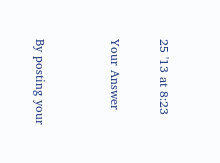25 '13 at 8:23

Your Answer


By posting your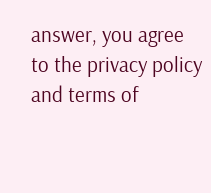answer, you agree to the privacy policy and terms of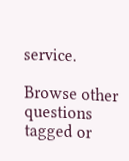service.

Browse other questions tagged or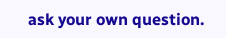ask your own question.